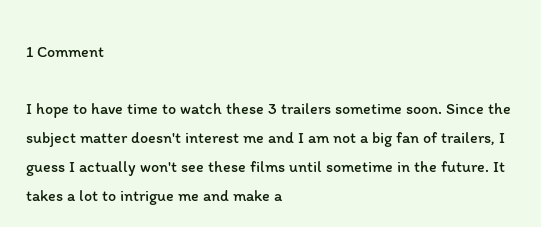1 Comment

I hope to have time to watch these 3 trailers sometime soon. Since the subject matter doesn't interest me and I am not a big fan of trailers, I guess I actually won't see these films until sometime in the future. It takes a lot to intrigue me and make a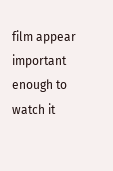film appear important enough to watch it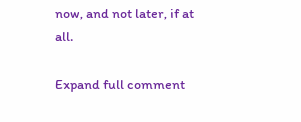now, and not later, if at all.

Expand full comment